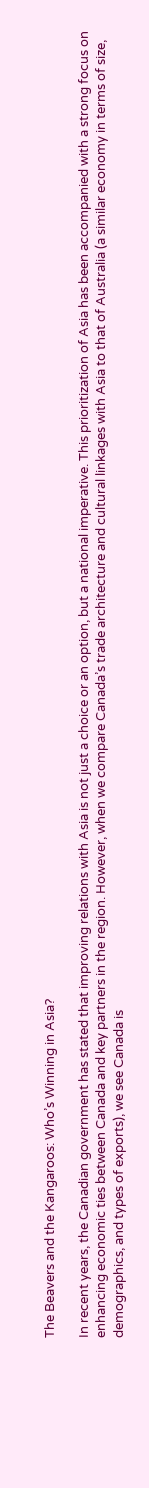The Beavers and the Kangaroos: Who’s Winning in Asia?

In recent years, the Canadian government has stated that improving relations with Asia is not just a choice or an option, but a national imperative. This prioritization of Asia has been accompanied with a strong focus on enhancing economic ties between Canada and key partners in the region. However, when we compare Canada’s trade architecture and cultural linkages with Asia to that of Australia (a similar economy in terms of size, demographics, and types of exports), we see Canada is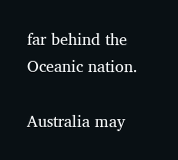far behind the Oceanic nation.

Australia may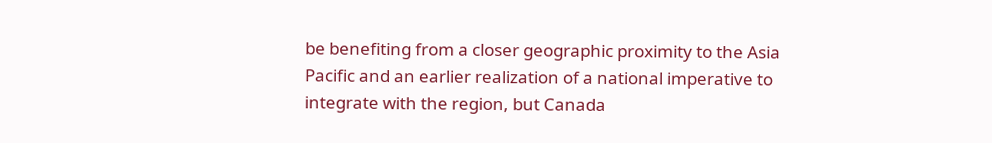be benefiting from a closer geographic proximity to the Asia Pacific and an earlier realization of a national imperative to integrate with the region, but Canada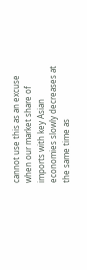cannot use this as an excuse when our market share of imports with key Asian economies slowly decreases at the same time as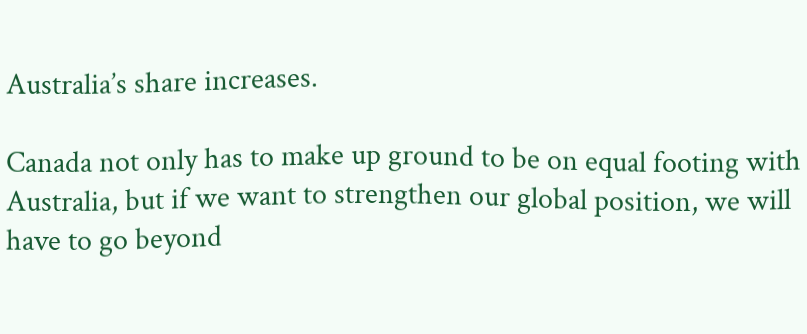Australia’s share increases.

Canada not only has to make up ground to be on equal footing with Australia, but if we want to strengthen our global position, we will have to go beyond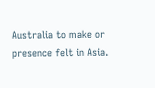Australia to make or presence felt in Asia.